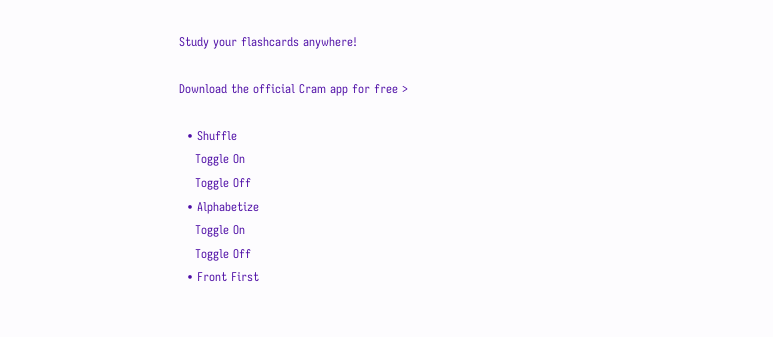Study your flashcards anywhere!

Download the official Cram app for free >

  • Shuffle
    Toggle On
    Toggle Off
  • Alphabetize
    Toggle On
    Toggle Off
  • Front First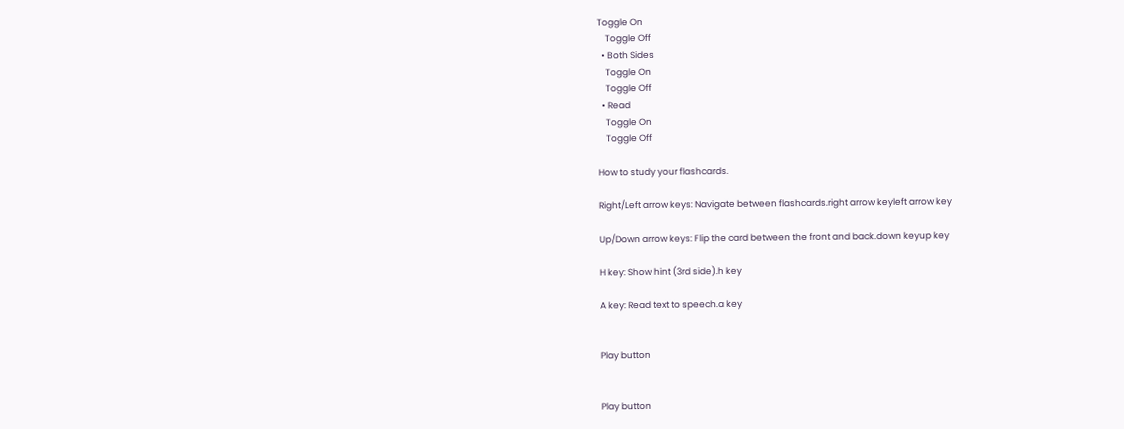Toggle On
    Toggle Off
  • Both Sides
    Toggle On
    Toggle Off
  • Read
    Toggle On
    Toggle Off

How to study your flashcards.

Right/Left arrow keys: Navigate between flashcards.right arrow keyleft arrow key

Up/Down arrow keys: Flip the card between the front and back.down keyup key

H key: Show hint (3rd side).h key

A key: Read text to speech.a key


Play button


Play button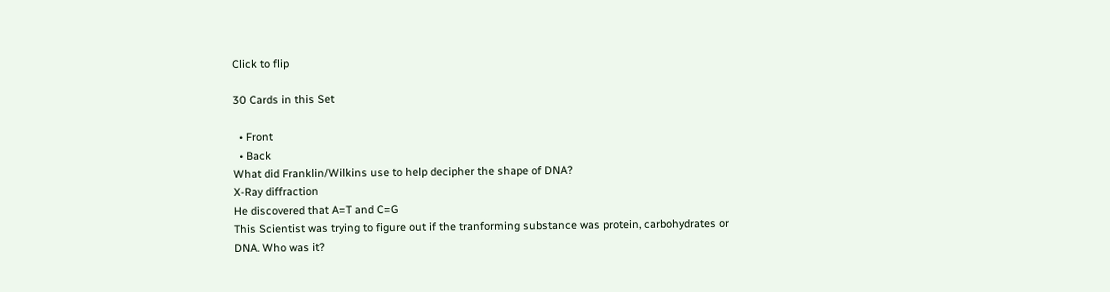Click to flip

30 Cards in this Set

  • Front
  • Back
What did Franklin/Wilkins use to help decipher the shape of DNA?
X-Ray diffraction
He discovered that A=T and C=G
This Scientist was trying to figure out if the tranforming substance was protein, carbohydrates or DNA. Who was it?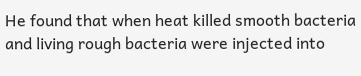He found that when heat killed smooth bacteria and living rough bacteria were injected into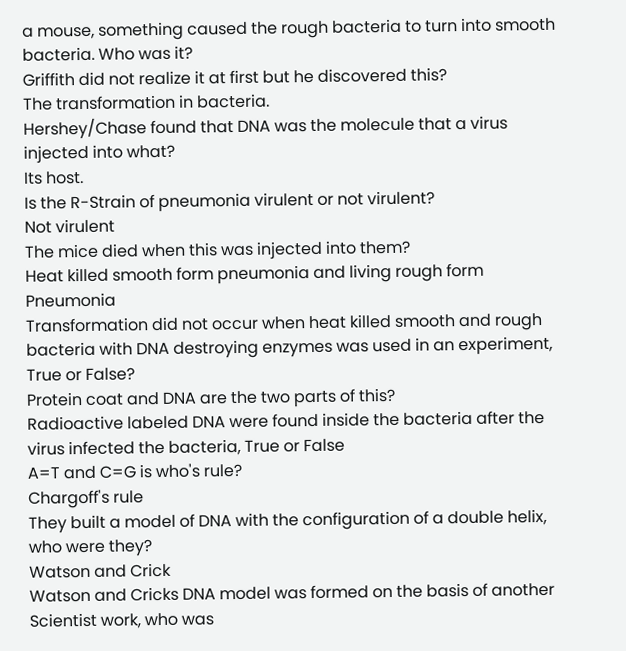a mouse, something caused the rough bacteria to turn into smooth bacteria. Who was it?
Griffith did not realize it at first but he discovered this?
The transformation in bacteria.
Hershey/Chase found that DNA was the molecule that a virus injected into what?
Its host.
Is the R-Strain of pneumonia virulent or not virulent?
Not virulent
The mice died when this was injected into them?
Heat killed smooth form pneumonia and living rough form Pneumonia
Transformation did not occur when heat killed smooth and rough bacteria with DNA destroying enzymes was used in an experiment, True or False?
Protein coat and DNA are the two parts of this?
Radioactive labeled DNA were found inside the bacteria after the virus infected the bacteria, True or False
A=T and C=G is who's rule?
Chargoff's rule
They built a model of DNA with the configuration of a double helix, who were they?
Watson and Crick
Watson and Cricks DNA model was formed on the basis of another Scientist work, who was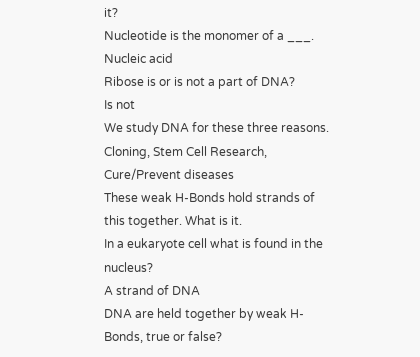it?
Nucleotide is the monomer of a ___.
Nucleic acid
Ribose is or is not a part of DNA?
Is not
We study DNA for these three reasons.
Cloning, Stem Cell Research, Cure/Prevent diseases
These weak H-Bonds hold strands of this together. What is it.
In a eukaryote cell what is found in the nucleus?
A strand of DNA
DNA are held together by weak H-Bonds, true or false?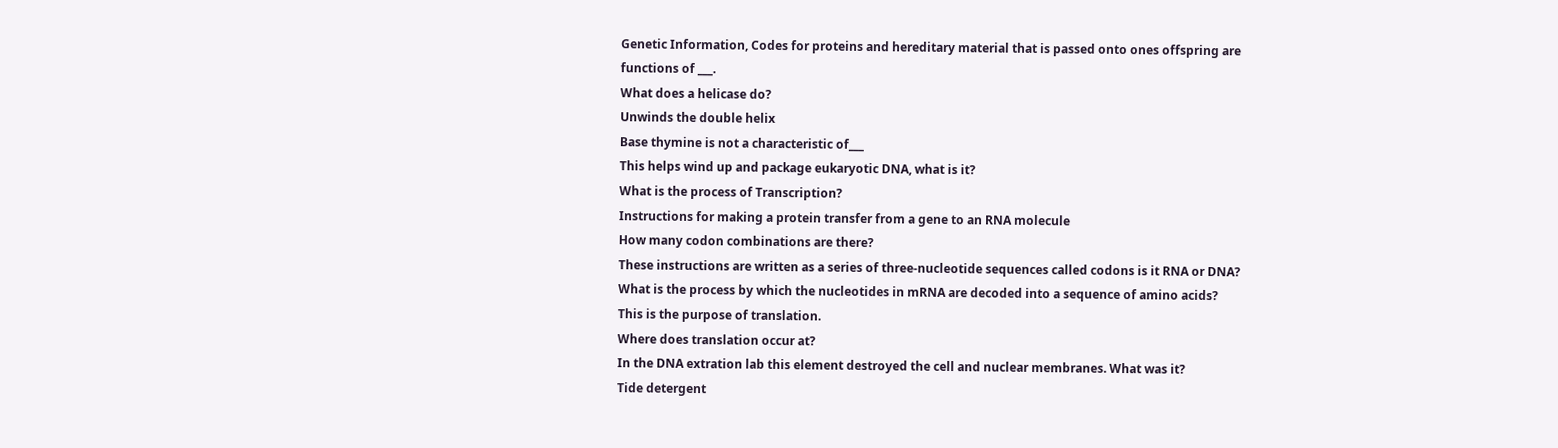Genetic Information, Codes for proteins and hereditary material that is passed onto ones offspring are functions of ___.
What does a helicase do?
Unwinds the double helix
Base thymine is not a characteristic of___
This helps wind up and package eukaryotic DNA, what is it?
What is the process of Transcription?
Instructions for making a protein transfer from a gene to an RNA molecule
How many codon combinations are there?
These instructions are written as a series of three-nucleotide sequences called codons is it RNA or DNA?
What is the process by which the nucleotides in mRNA are decoded into a sequence of amino acids?
This is the purpose of translation.
Where does translation occur at?
In the DNA extration lab this element destroyed the cell and nuclear membranes. What was it?
Tide detergent